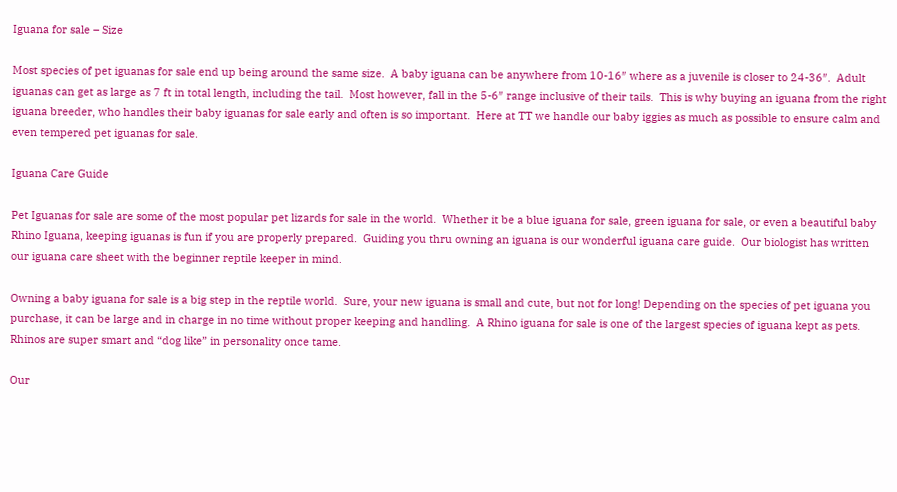Iguana for sale – Size

Most species of pet iguanas for sale end up being around the same size.  A baby iguana can be anywhere from 10-16″ where as a juvenile is closer to 24-36″.  Adult iguanas can get as large as 7 ft in total length, including the tail.  Most however, fall in the 5-6″ range inclusive of their tails.  This is why buying an iguana from the right iguana breeder, who handles their baby iguanas for sale early and often is so important.  Here at TT we handle our baby iggies as much as possible to ensure calm and even tempered pet iguanas for sale.

Iguana Care Guide

Pet Iguanas for sale are some of the most popular pet lizards for sale in the world.  Whether it be a blue iguana for sale, green iguana for sale, or even a beautiful baby Rhino Iguana, keeping iguanas is fun if you are properly prepared.  Guiding you thru owning an iguana is our wonderful iguana care guide.  Our biologist has written our iguana care sheet with the beginner reptile keeper in mind.

Owning a baby iguana for sale is a big step in the reptile world.  Sure, your new iguana is small and cute, but not for long! Depending on the species of pet iguana you purchase, it can be large and in charge in no time without proper keeping and handling.  A Rhino iguana for sale is one of the largest species of iguana kept as pets.  Rhinos are super smart and “dog like” in personality once tame.

Our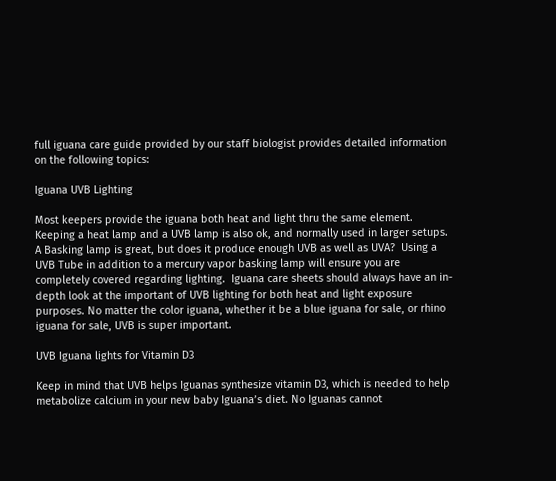full iguana care guide provided by our staff biologist provides detailed information on the following topics:

Iguana UVB Lighting

Most keepers provide the iguana both heat and light thru the same element.  Keeping a heat lamp and a UVB lamp is also ok, and normally used in larger setups.  A Basking lamp is great, but does it produce enough UVB as well as UVA?  Using a UVB Tube in addition to a mercury vapor basking lamp will ensure you are completely covered regarding lighting.  Iguana care sheets should always have an in-depth look at the important of UVB lighting for both heat and light exposure purposes. No matter the color iguana, whether it be a blue iguana for sale, or rhino iguana for sale, UVB is super important.

UVB Iguana lights for Vitamin D3

Keep in mind that UVB helps Iguanas synthesize vitamin D3, which is needed to help metabolize calcium in your new baby Iguana’s diet. No Iguanas cannot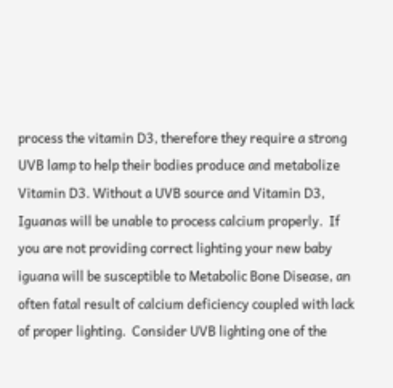process the vitamin D3, therefore they require a strong UVB lamp to help their bodies produce and metabolize Vitamin D3. Without a UVB source and Vitamin D3, Iguanas will be unable to process calcium properly.  If you are not providing correct lighting your new baby iguana will be susceptible to Metabolic Bone Disease, an often fatal result of calcium deficiency coupled with lack of proper lighting.  Consider UVB lighting one of the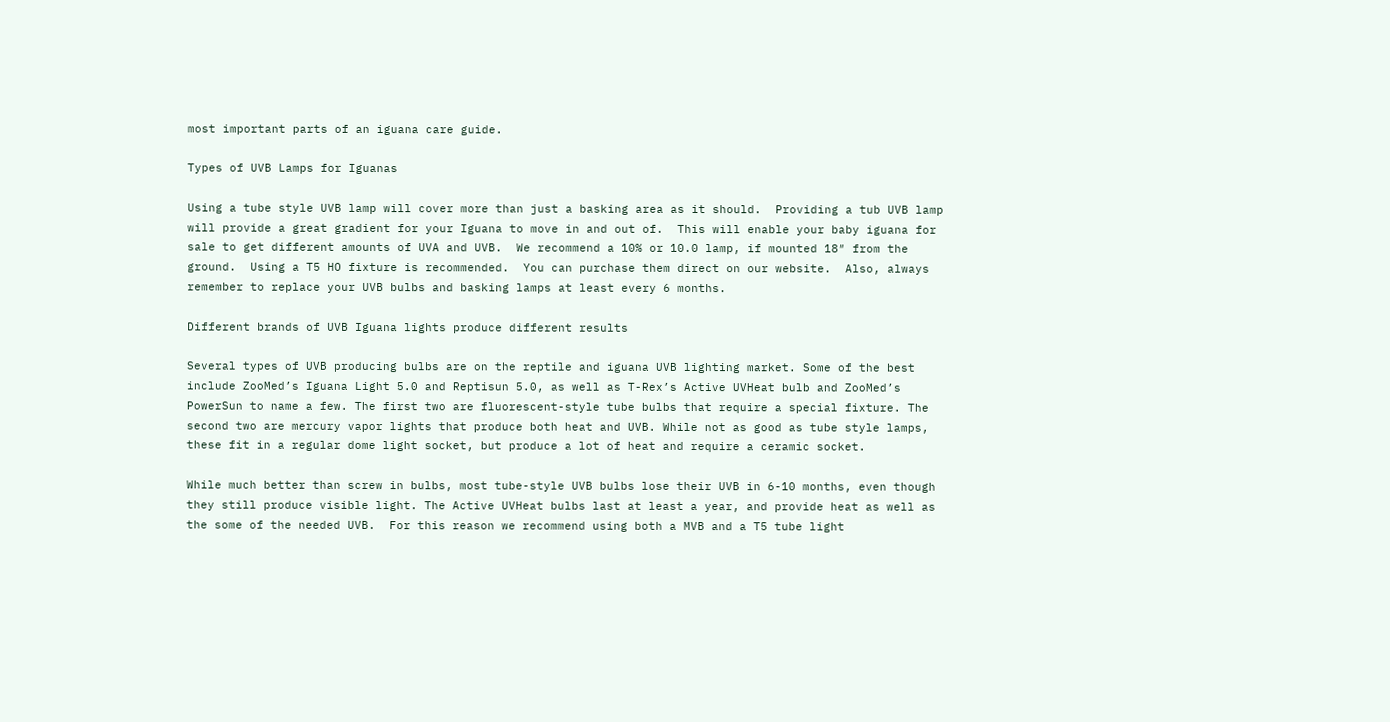most important parts of an iguana care guide.

Types of UVB Lamps for Iguanas

Using a tube style UVB lamp will cover more than just a basking area as it should.  Providing a tub UVB lamp will provide a great gradient for your Iguana to move in and out of.  This will enable your baby iguana for sale to get different amounts of UVA and UVB.  We recommend a 10% or 10.0 lamp, if mounted 18″ from the ground.  Using a T5 HO fixture is recommended.  You can purchase them direct on our website.  Also, always remember to replace your UVB bulbs and basking lamps at least every 6 months.

Different brands of UVB Iguana lights produce different results

Several types of UVB producing bulbs are on the reptile and iguana UVB lighting market. Some of the best include ZooMed’s Iguana Light 5.0 and Reptisun 5.0, as well as T-Rex’s Active UVHeat bulb and ZooMed’s PowerSun to name a few. The first two are fluorescent-style tube bulbs that require a special fixture. The second two are mercury vapor lights that produce both heat and UVB. While not as good as tube style lamps, these fit in a regular dome light socket, but produce a lot of heat and require a ceramic socket.

While much better than screw in bulbs, most tube-style UVB bulbs lose their UVB in 6-10 months, even though they still produce visible light. The Active UVHeat bulbs last at least a year, and provide heat as well as the some of the needed UVB.  For this reason we recommend using both a MVB and a T5 tube light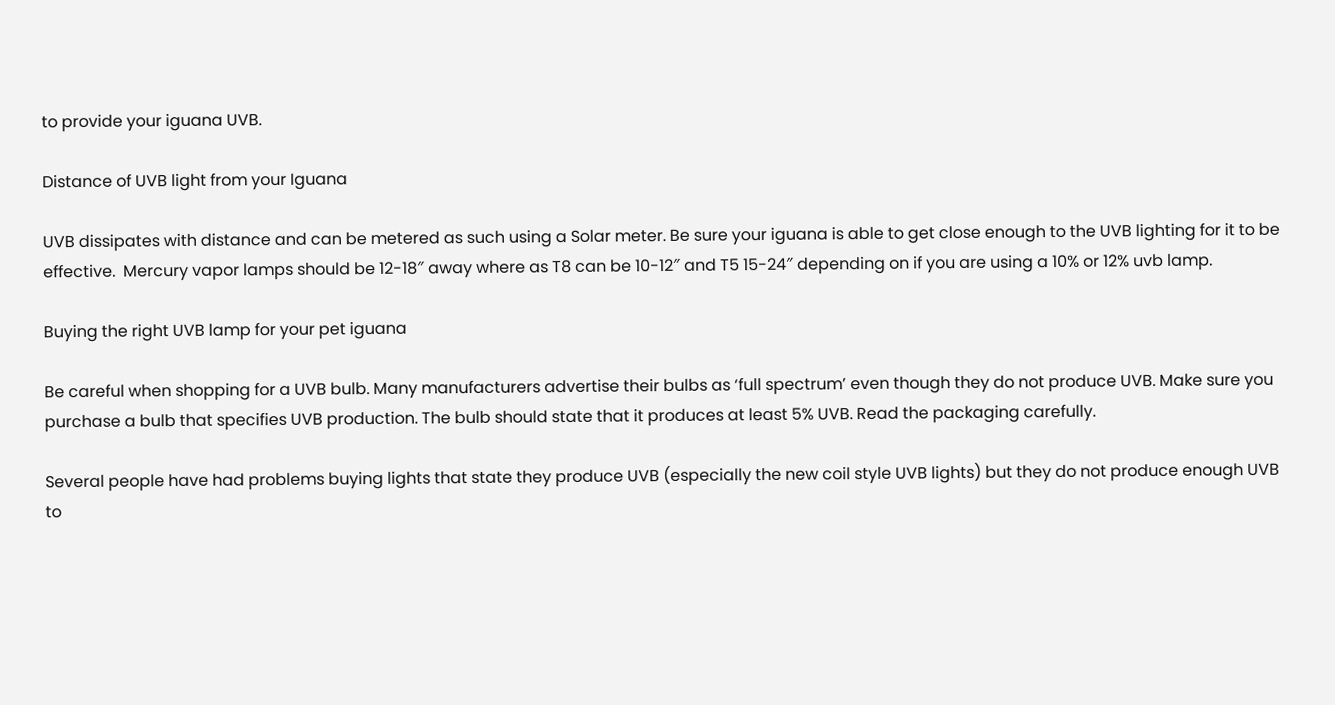to provide your iguana UVB.

Distance of UVB light from your Iguana

UVB dissipates with distance and can be metered as such using a Solar meter. Be sure your iguana is able to get close enough to the UVB lighting for it to be effective.  Mercury vapor lamps should be 12-18″ away where as T8 can be 10-12″ and T5 15-24″ depending on if you are using a 10% or 12% uvb lamp.

Buying the right UVB lamp for your pet iguana

Be careful when shopping for a UVB bulb. Many manufacturers advertise their bulbs as ‘full spectrum’ even though they do not produce UVB. Make sure you purchase a bulb that specifies UVB production. The bulb should state that it produces at least 5% UVB. Read the packaging carefully.

Several people have had problems buying lights that state they produce UVB (especially the new coil style UVB lights) but they do not produce enough UVB to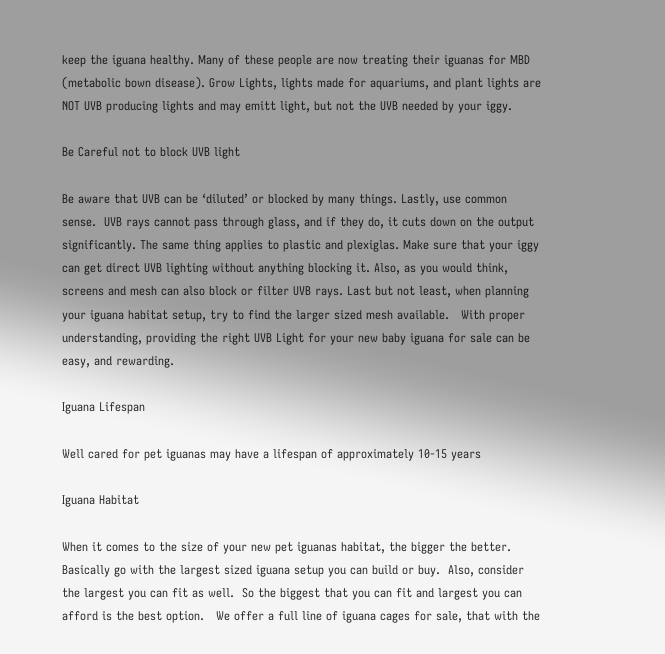keep the iguana healthy. Many of these people are now treating their iguanas for MBD (metabolic bown disease). Grow Lights, lights made for aquariums, and plant lights are NOT UVB producing lights and may emitt light, but not the UVB needed by your iggy.

Be Careful not to block UVB light

Be aware that UVB can be ‘diluted’ or blocked by many things. Lastly, use common sense.  UVB rays cannot pass through glass, and if they do, it cuts down on the output significantly. The same thing applies to plastic and plexiglas. Make sure that your iggy can get direct UVB lighting without anything blocking it. Also, as you would think, screens and mesh can also block or filter UVB rays. Last but not least, when planning your iguana habitat setup, try to find the larger sized mesh available.   With proper understanding, providing the right UVB Light for your new baby iguana for sale can be easy, and rewarding.

Iguana Lifespan

Well cared for pet iguanas may have a lifespan of approximately 10-15 years

Iguana Habitat

When it comes to the size of your new pet iguanas habitat, the bigger the better.  Basically go with the largest sized iguana setup you can build or buy.  Also, consider the largest you can fit as well.  So the biggest that you can fit and largest you can afford is the best option.   We offer a full line of iguana cages for sale, that with the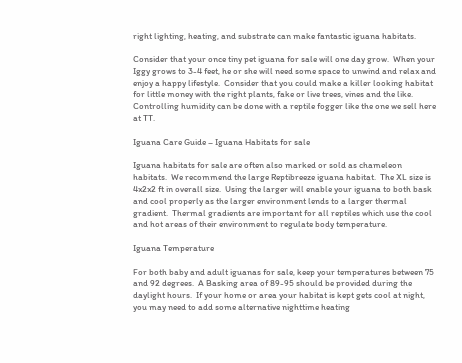right lighting, heating, and substrate can make fantastic iguana habitats.

Consider that your once tiny pet iguana for sale will one day grow.  When your Iggy grows to 3-4 feet, he or she will need some space to unwind and relax and enjoy a happy lifestyle.  Consider that you could make a killer looking habitat for little money with the right plants, fake or live trees, vines and the like.  Controlling humidity can be done with a reptile fogger like the one we sell here at TT.

Iguana Care Guide – Iguana Habitats for sale

Iguana habitats for sale are often also marked or sold as chameleon habitats.  We recommend the large Reptibreeze iguana habitat.  The XL size is 4x2x2 ft in overall size.  Using the larger will enable your iguana to both bask and cool properly as the larger environment lends to a larger thermal gradient.  Thermal gradients are important for all reptiles which use the cool and hot areas of their environment to regulate body temperature.

Iguana Temperature

For both baby and adult iguanas for sale, keep your temperatures between 75 and 92 degrees.  A Basking area of 89-95 should be provided during the daylight hours.  If your home or area your habitat is kept gets cool at night, you may need to add some alternative nighttime heating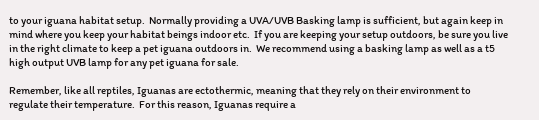to your iguana habitat setup.  Normally providing a UVA/UVB Basking lamp is sufficient, but again keep in mind where you keep your habitat beings indoor etc.  If you are keeping your setup outdoors, be sure you live in the right climate to keep a pet iguana outdoors in.  We recommend using a basking lamp as well as a t5 high output UVB lamp for any pet iguana for sale.

Remember, like all reptiles, Iguanas are ectothermic, meaning that they rely on their environment to regulate their temperature.  For this reason, Iguanas require a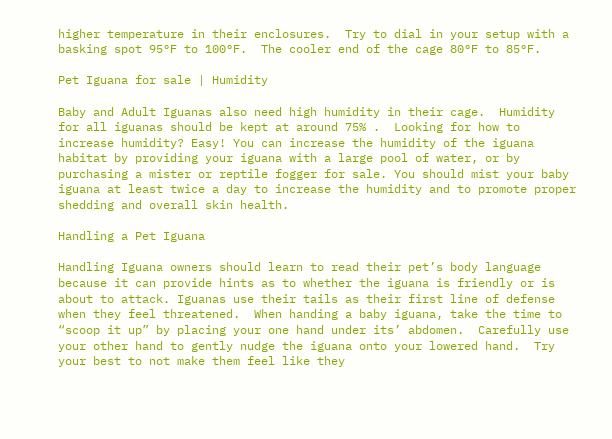higher temperature in their enclosures.  Try to dial in your setup with a basking spot 95°F to 100°F.  The cooler end of the cage 80°F to 85°F.

Pet Iguana for sale | Humidity

Baby and Adult Iguanas also need high humidity in their cage.  Humidity for all iguanas should be kept at around 75% .  Looking for how to increase humidity? Easy! You can increase the humidity of the iguana habitat by providing your iguana with a large pool of water, or by purchasing a mister or reptile fogger for sale. You should mist your baby iguana at least twice a day to increase the humidity and to promote proper shedding and overall skin health.

Handling a Pet Iguana

Handling Iguana owners should learn to read their pet’s body language because it can provide hints as to whether the iguana is friendly or is about to attack. Iguanas use their tails as their first line of defense when they feel threatened.  When handing a baby iguana, take the time to “scoop it up” by placing your one hand under its’ abdomen.  Carefully use your other hand to gently nudge the iguana onto your lowered hand.  Try your best to not make them feel like they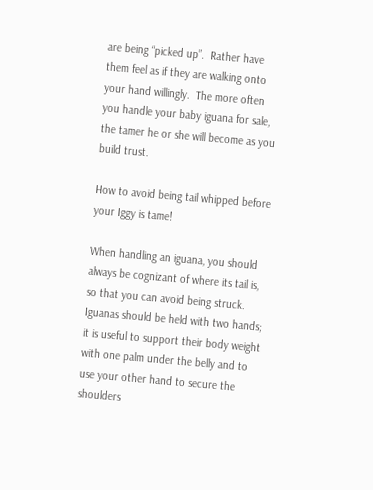are being “picked up”.  Rather have them feel as if they are walking onto your hand willingly.  The more often you handle your baby iguana for sale, the tamer he or she will become as you build trust.

How to avoid being tail whipped before your Iggy is tame!

When handling an iguana, you should always be cognizant of where its tail is, so that you can avoid being struck. Iguanas should be held with two hands; it is useful to support their body weight with one palm under the belly and to use your other hand to secure the shoulders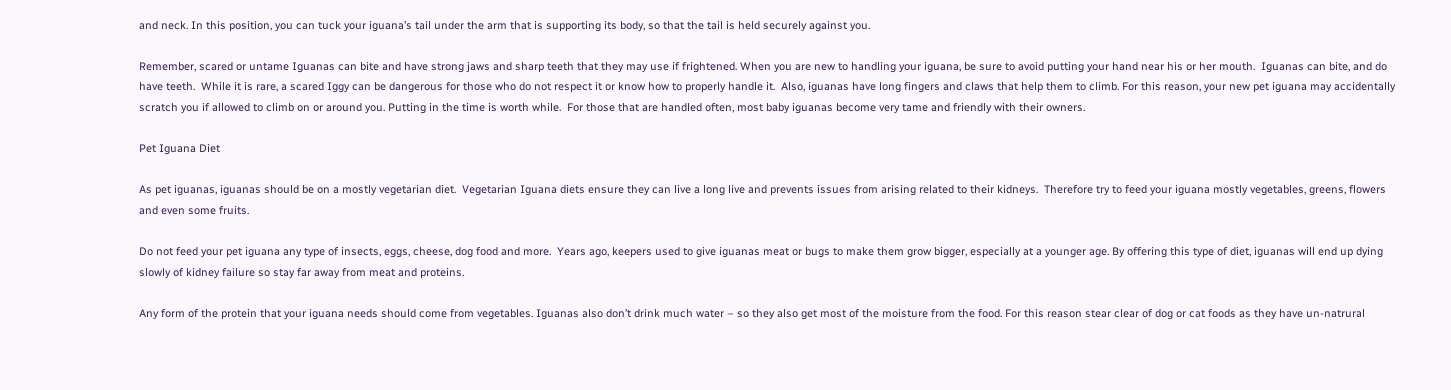and neck. In this position, you can tuck your iguana’s tail under the arm that is supporting its body, so that the tail is held securely against you.

Remember, scared or untame Iguanas can bite and have strong jaws and sharp teeth that they may use if frightened. When you are new to handling your iguana, be sure to avoid putting your hand near his or her mouth.  Iguanas can bite, and do have teeth.  While it is rare, a scared Iggy can be dangerous for those who do not respect it or know how to properly handle it.  Also, iguanas have long fingers and claws that help them to climb. For this reason, your new pet iguana may accidentally scratch you if allowed to climb on or around you. Putting in the time is worth while.  For those that are handled often, most baby iguanas become very tame and friendly with their owners.

Pet Iguana Diet

As pet iguanas, iguanas should be on a mostly vegetarian diet.  Vegetarian Iguana diets ensure they can live a long live and prevents issues from arising related to their kidneys.  Therefore try to feed your iguana mostly vegetables, greens, flowers and even some fruits.

Do not feed your pet iguana any type of insects, eggs, cheese, dog food and more.  Years ago, keepers used to give iguanas meat or bugs to make them grow bigger, especially at a younger age. By offering this type of diet, iguanas will end up dying slowly of kidney failure so stay far away from meat and proteins.

Any form of the protein that your iguana needs should come from vegetables. Iguanas also don’t drink much water – so they also get most of the moisture from the food. For this reason stear clear of dog or cat foods as they have un-natrural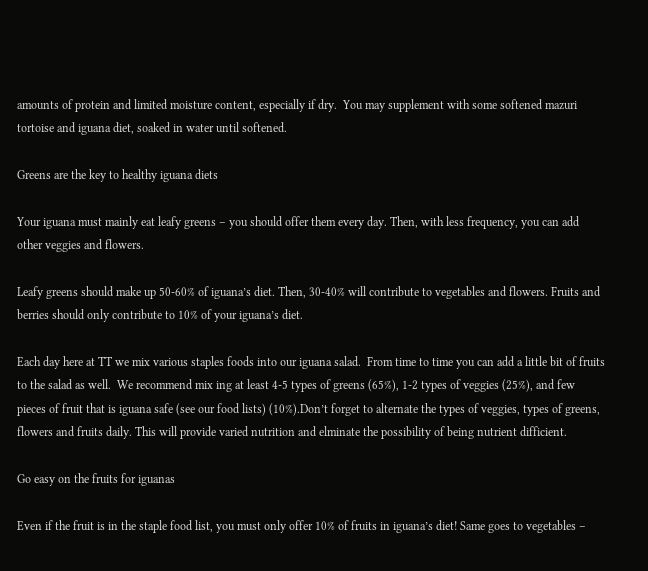amounts of protein and limited moisture content, especially if dry.  You may supplement with some softened mazuri tortoise and iguana diet, soaked in water until softened.

Greens are the key to healthy iguana diets

Your iguana must mainly eat leafy greens – you should offer them every day. Then, with less frequency, you can add other veggies and flowers.

Leafy greens should make up 50-60% of iguana’s diet. Then, 30-40% will contribute to vegetables and flowers. Fruits and berries should only contribute to 10% of your iguana’s diet.

Each day here at TT we mix various staples foods into our iguana salad.  From time to time you can add a little bit of fruits to the salad as well.  We recommend mix ing at least 4-5 types of greens (65%), 1-2 types of veggies (25%), and few pieces of fruit that is iguana safe (see our food lists) (10%).Don’t forget to alternate the types of veggies, types of greens, flowers and fruits daily. This will provide varied nutrition and elminate the possibility of being nutrient difficient.

Go easy on the fruits for iguanas

Even if the fruit is in the staple food list, you must only offer 10% of fruits in iguana’s diet! Same goes to vegetables –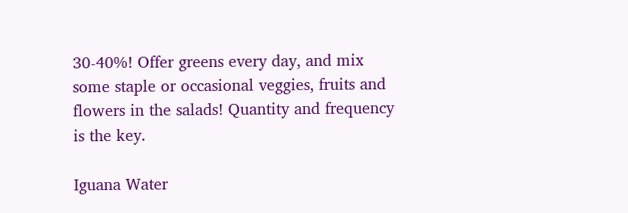30-40%! Offer greens every day, and mix some staple or occasional veggies, fruits and flowers in the salads! Quantity and frequency is the key.

Iguana Water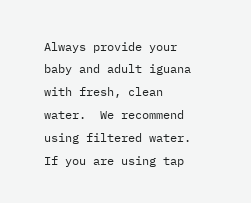Always provide your baby and adult iguana with fresh, clean water.  We recommend using filtered water.  If you are using tap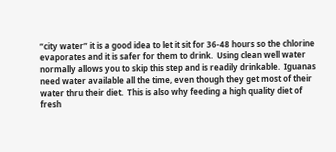“city water” it is a good idea to let it sit for 36-48 hours so the chlorine evaporates and it is safer for them to drink.  Using clean well water normally allows you to skip this step and is readily drinkable.  Iguanas need water available all the time, even though they get most of their water thru their diet.  This is also why feeding a high quality diet of fresh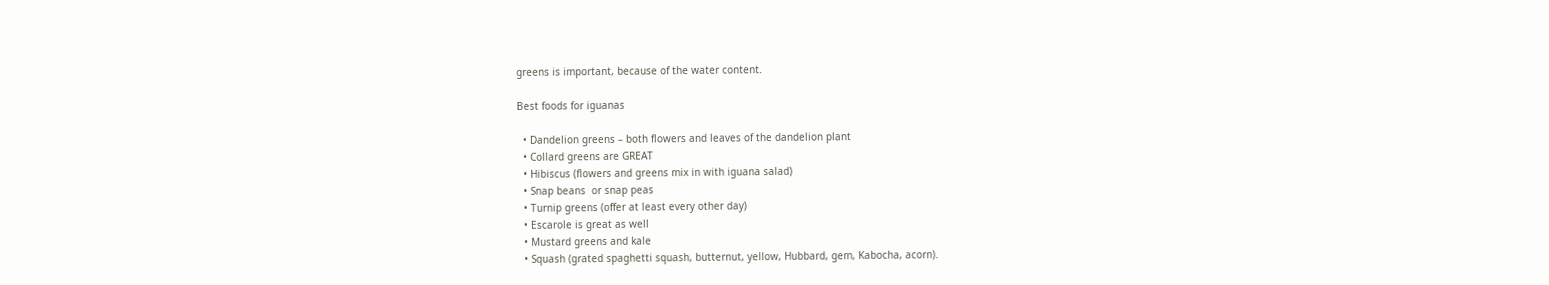greens is important, because of the water content.

Best foods for iguanas

  • Dandelion greens – both flowers and leaves of the dandelion plant
  • Collard greens are GREAT
  • Hibiscus (flowers and greens mix in with iguana salad)
  • Snap beans  or snap peas
  • Turnip greens (offer at least every other day)
  • Escarole is great as well
  • Mustard greens and kale
  • Squash (grated spaghetti squash, butternut, yellow, Hubbard, gem, Kabocha, acorn).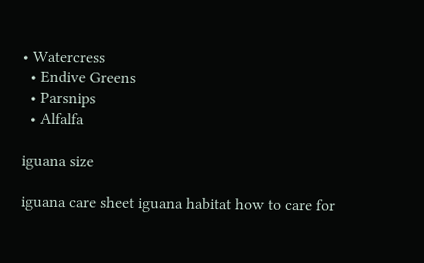• Watercress
  • Endive Greens
  • Parsnips
  • Alfalfa

iguana size

iguana care sheet iguana habitat how to care for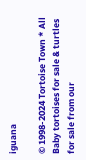iguana

© 1998-2024 Tortoise Town * All Baby tortoises for sale & turtles for sale from our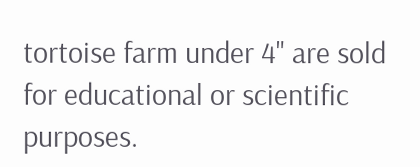tortoise farm under 4" are sold for educational or scientific purposes.